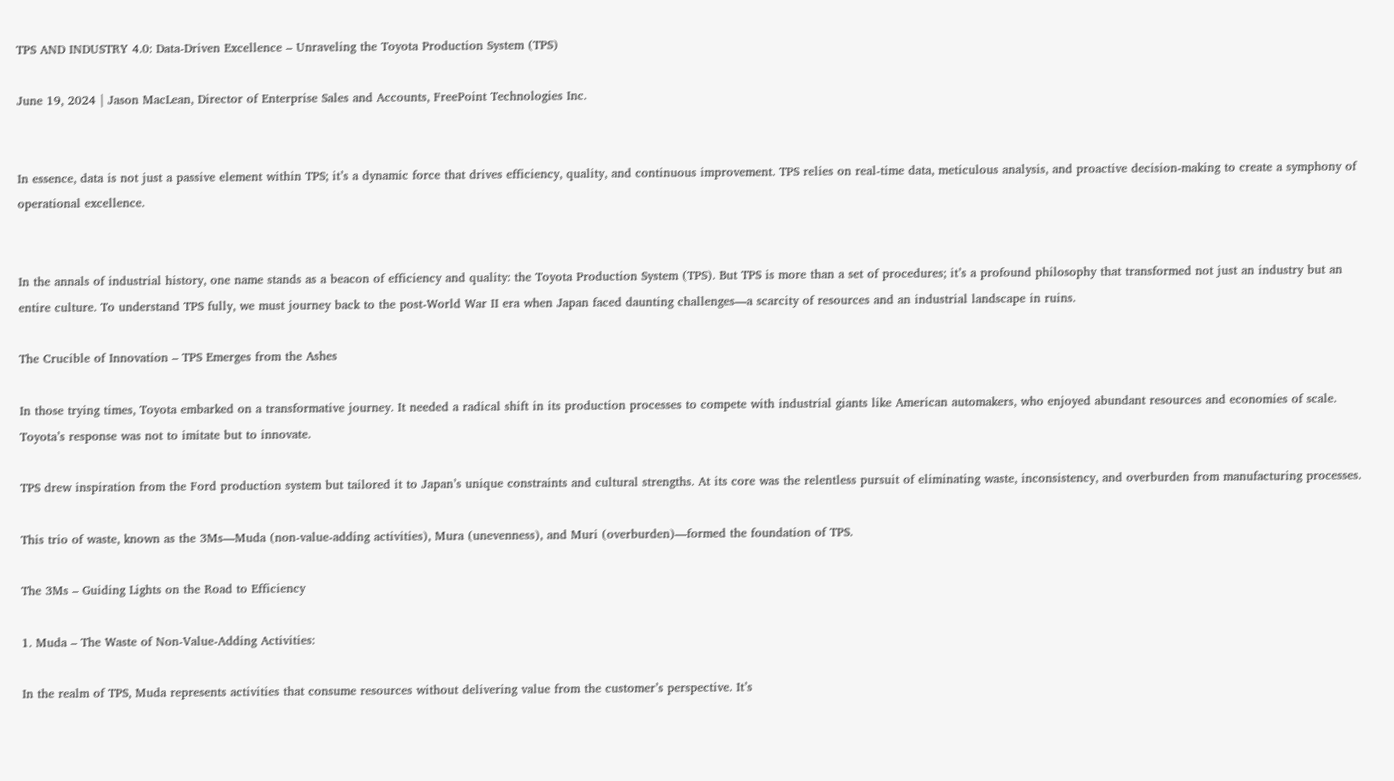TPS AND INDUSTRY 4.0: Data-Driven Excellence – Unraveling the Toyota Production System (TPS)

June 19, 2024 | Jason MacLean, Director of Enterprise Sales and Accounts, FreePoint Technologies Inc.


In essence, data is not just a passive element within TPS; it’s a dynamic force that drives efficiency, quality, and continuous improvement. TPS relies on real-time data, meticulous analysis, and proactive decision-making to create a symphony of operational excellence.


In the annals of industrial history, one name stands as a beacon of efficiency and quality: the Toyota Production System (TPS). But TPS is more than a set of procedures; it’s a profound philosophy that transformed not just an industry but an entire culture. To understand TPS fully, we must journey back to the post-World War II era when Japan faced daunting challenges—a scarcity of resources and an industrial landscape in ruins.

The Crucible of Innovation – TPS Emerges from the Ashes

In those trying times, Toyota embarked on a transformative journey. It needed a radical shift in its production processes to compete with industrial giants like American automakers, who enjoyed abundant resources and economies of scale. Toyota’s response was not to imitate but to innovate.

TPS drew inspiration from the Ford production system but tailored it to Japan’s unique constraints and cultural strengths. At its core was the relentless pursuit of eliminating waste, inconsistency, and overburden from manufacturing processes.

This trio of waste, known as the 3Ms—Muda (non-value-adding activities), Mura (unevenness), and Muri (overburden)—formed the foundation of TPS.

The 3Ms – Guiding Lights on the Road to Efficiency

1. Muda – The Waste of Non-Value-Adding Activities:

In the realm of TPS, Muda represents activities that consume resources without delivering value from the customer’s perspective. It’s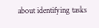about identifying tasks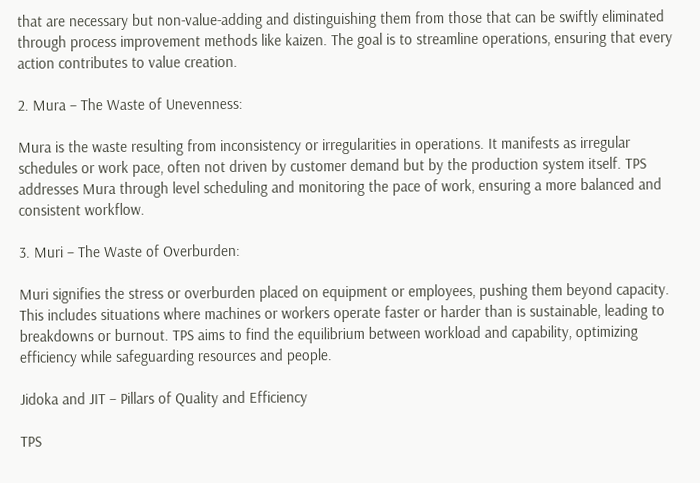that are necessary but non-value-adding and distinguishing them from those that can be swiftly eliminated through process improvement methods like kaizen. The goal is to streamline operations, ensuring that every action contributes to value creation.

2. Mura – The Waste of Unevenness:

Mura is the waste resulting from inconsistency or irregularities in operations. It manifests as irregular schedules or work pace, often not driven by customer demand but by the production system itself. TPS addresses Mura through level scheduling and monitoring the pace of work, ensuring a more balanced and consistent workflow.

3. Muri – The Waste of Overburden:

Muri signifies the stress or overburden placed on equipment or employees, pushing them beyond capacity. This includes situations where machines or workers operate faster or harder than is sustainable, leading to breakdowns or burnout. TPS aims to find the equilibrium between workload and capability, optimizing efficiency while safeguarding resources and people.

Jidoka and JIT – Pillars of Quality and Efficiency

TPS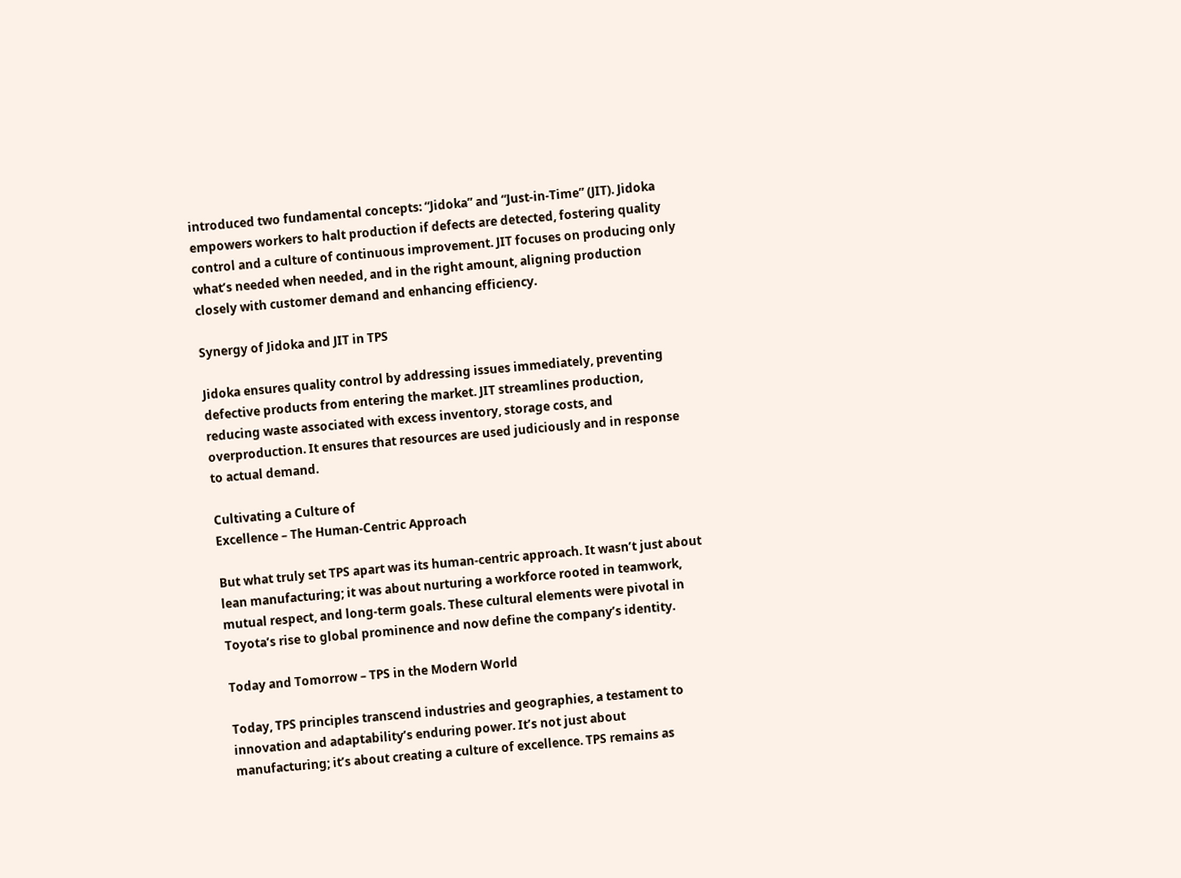introduced two fundamental concepts: “Jidoka” and “Just-in-Time” (JIT). Jidoka empowers workers to halt production if defects are detected, fostering quality control and a culture of continuous improvement. JIT focuses on producing only what’s needed when needed, and in the right amount, aligning production closely with customer demand and enhancing efficiency.

Synergy of Jidoka and JIT in TPS

Jidoka ensures quality control by addressing issues immediately, preventing defective products from entering the market. JIT streamlines production, reducing waste associated with excess inventory, storage costs, and overproduction. It ensures that resources are used judiciously and in response to actual demand.

Cultivating a Culture of
Excellence – The Human-Centric Approach

But what truly set TPS apart was its human-centric approach. It wasn’t just about lean manufacturing; it was about nurturing a workforce rooted in teamwork, mutual respect, and long-term goals. These cultural elements were pivotal in Toyota’s rise to global prominence and now define the company’s identity.

Today and Tomorrow – TPS in the Modern World

Today, TPS principles transcend industries and geographies, a testament to innovation and adaptability’s enduring power. It’s not just about manufacturing; it’s about creating a culture of excellence. TPS remains as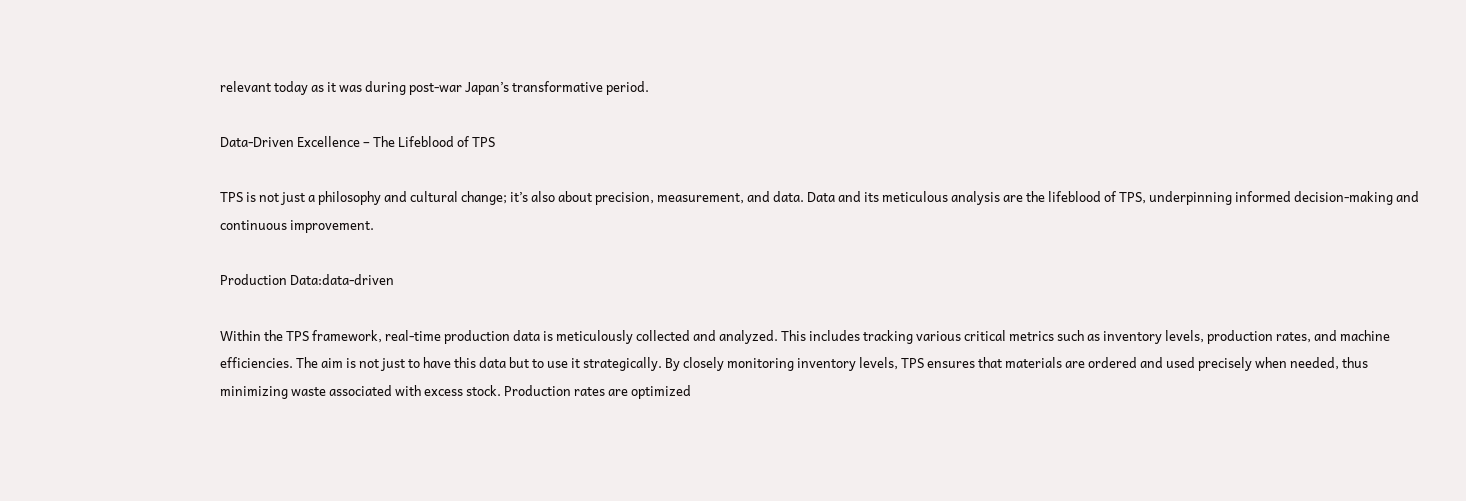relevant today as it was during post-war Japan’s transformative period.

Data-Driven Excellence – The Lifeblood of TPS

TPS is not just a philosophy and cultural change; it’s also about precision, measurement, and data. Data and its meticulous analysis are the lifeblood of TPS, underpinning informed decision-making and continuous improvement.

Production Data:data-driven

Within the TPS framework, real-time production data is meticulously collected and analyzed. This includes tracking various critical metrics such as inventory levels, production rates, and machine efficiencies. The aim is not just to have this data but to use it strategically. By closely monitoring inventory levels, TPS ensures that materials are ordered and used precisely when needed, thus minimizing waste associated with excess stock. Production rates are optimized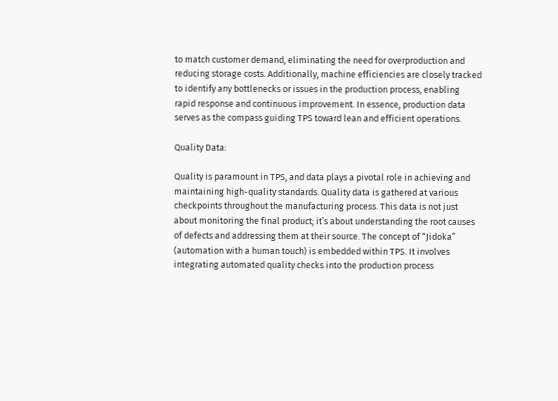to match customer demand, eliminating the need for overproduction and reducing storage costs. Additionally, machine efficiencies are closely tracked to identify any bottlenecks or issues in the production process, enabling rapid response and continuous improvement. In essence, production data serves as the compass guiding TPS toward lean and efficient operations.

Quality Data:

Quality is paramount in TPS, and data plays a pivotal role in achieving and maintaining high-quality standards. Quality data is gathered at various checkpoints throughout the manufacturing process. This data is not just about monitoring the final product; it’s about understanding the root causes of defects and addressing them at their source. The concept of “Jidoka” (automation with a human touch) is embedded within TPS. It involves integrating automated quality checks into the production process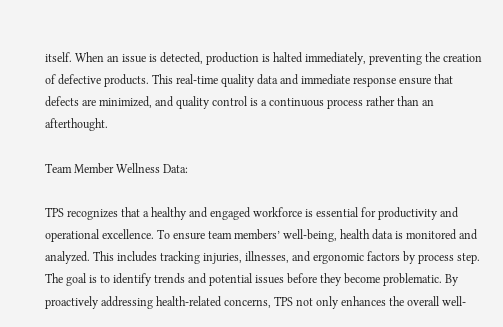itself. When an issue is detected, production is halted immediately, preventing the creation of defective products. This real-time quality data and immediate response ensure that defects are minimized, and quality control is a continuous process rather than an afterthought.

Team Member Wellness Data:

TPS recognizes that a healthy and engaged workforce is essential for productivity and operational excellence. To ensure team members’ well-being, health data is monitored and analyzed. This includes tracking injuries, illnesses, and ergonomic factors by process step. The goal is to identify trends and potential issues before they become problematic. By proactively addressing health-related concerns, TPS not only enhances the overall well-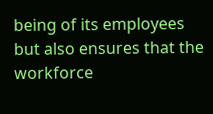being of its employees but also ensures that the workforce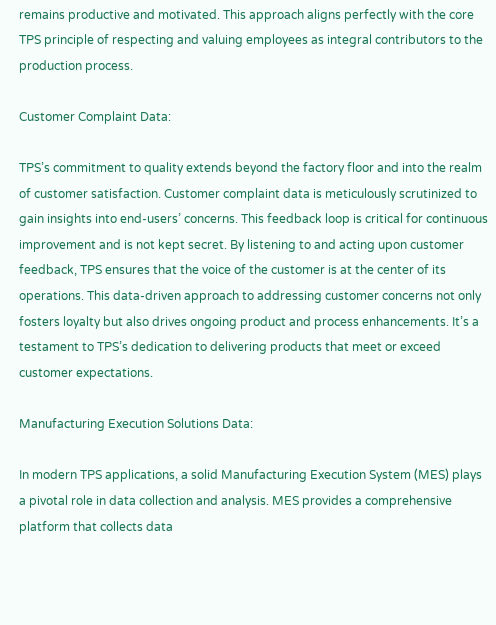remains productive and motivated. This approach aligns perfectly with the core TPS principle of respecting and valuing employees as integral contributors to the production process.

Customer Complaint Data:

TPS’s commitment to quality extends beyond the factory floor and into the realm of customer satisfaction. Customer complaint data is meticulously scrutinized to gain insights into end-users’ concerns. This feedback loop is critical for continuous improvement and is not kept secret. By listening to and acting upon customer feedback, TPS ensures that the voice of the customer is at the center of its operations. This data-driven approach to addressing customer concerns not only fosters loyalty but also drives ongoing product and process enhancements. It’s a testament to TPS’s dedication to delivering products that meet or exceed customer expectations.

Manufacturing Execution Solutions Data:

In modern TPS applications, a solid Manufacturing Execution System (MES) plays a pivotal role in data collection and analysis. MES provides a comprehensive platform that collects data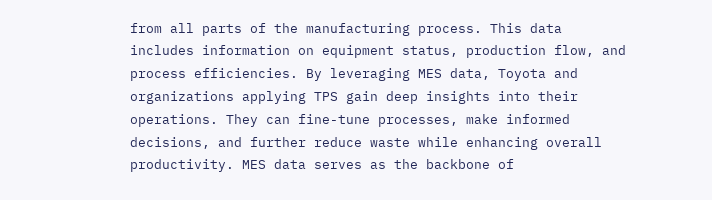from all parts of the manufacturing process. This data includes information on equipment status, production flow, and process efficiencies. By leveraging MES data, Toyota and organizations applying TPS gain deep insights into their operations. They can fine-tune processes, make informed decisions, and further reduce waste while enhancing overall productivity. MES data serves as the backbone of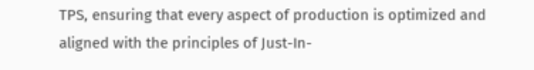TPS, ensuring that every aspect of production is optimized and aligned with the principles of Just-In-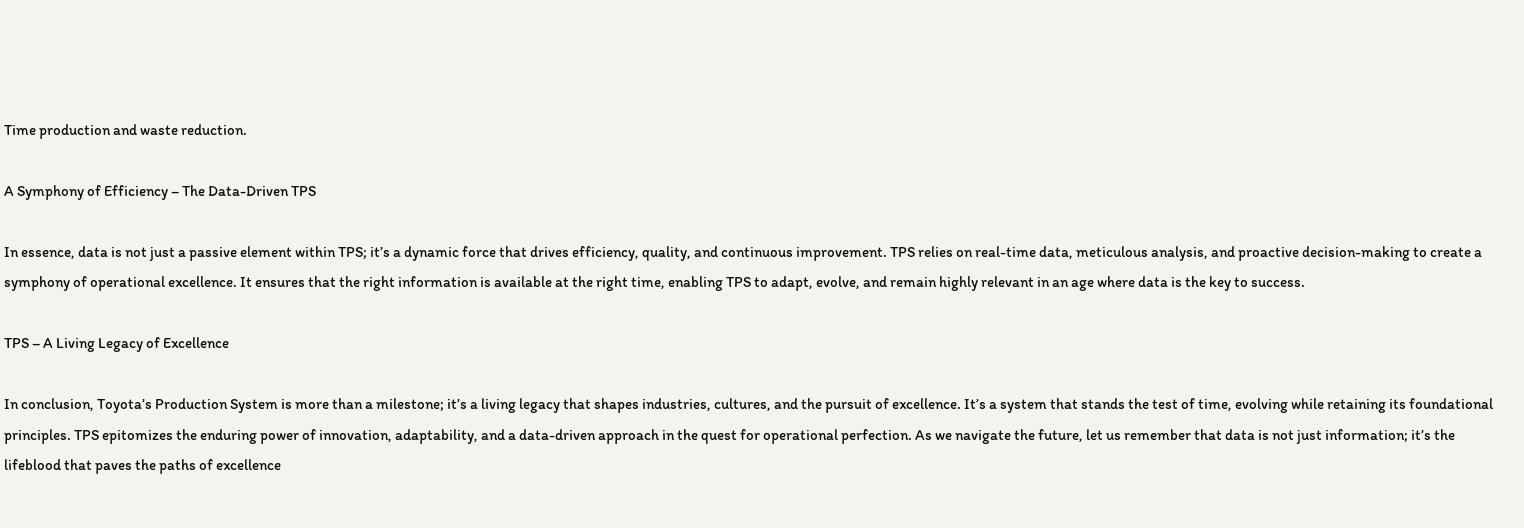Time production and waste reduction.

A Symphony of Efficiency – The Data-Driven TPS

In essence, data is not just a passive element within TPS; it’s a dynamic force that drives efficiency, quality, and continuous improvement. TPS relies on real-time data, meticulous analysis, and proactive decision-making to create a symphony of operational excellence. It ensures that the right information is available at the right time, enabling TPS to adapt, evolve, and remain highly relevant in an age where data is the key to success.

TPS – A Living Legacy of Excellence

In conclusion, Toyota’s Production System is more than a milestone; it’s a living legacy that shapes industries, cultures, and the pursuit of excellence. It’s a system that stands the test of time, evolving while retaining its foundational principles. TPS epitomizes the enduring power of innovation, adaptability, and a data-driven approach in the quest for operational perfection. As we navigate the future, let us remember that data is not just information; it’s the lifeblood that paves the paths of excellence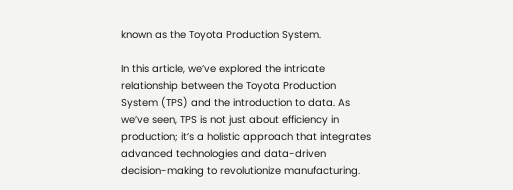known as the Toyota Production System.

In this article, we’ve explored the intricate relationship between the Toyota Production System (TPS) and the introduction to data. As we’ve seen, TPS is not just about efficiency in production; it’s a holistic approach that integrates advanced technologies and data-driven decision-making to revolutionize manufacturing.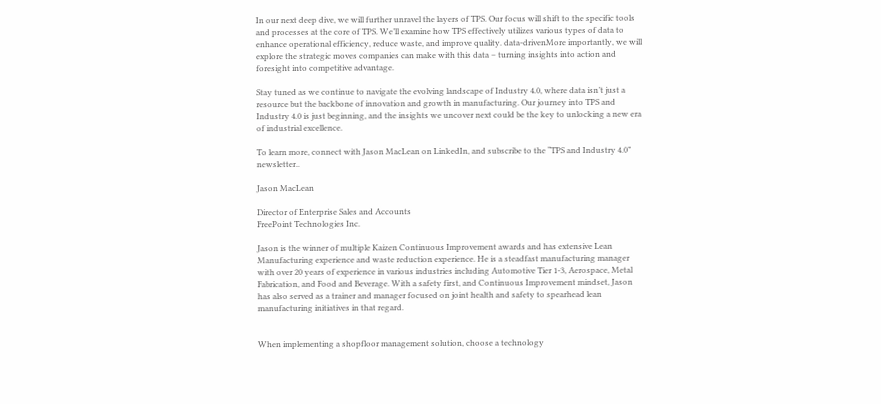In our next deep dive, we will further unravel the layers of TPS. Our focus will shift to the specific tools and processes at the core of TPS. We’ll examine how TPS effectively utilizes various types of data to enhance operational efficiency, reduce waste, and improve quality. data-drivenMore importantly, we will explore the strategic moves companies can make with this data – turning insights into action and foresight into competitive advantage.

Stay tuned as we continue to navigate the evolving landscape of Industry 4.0, where data isn’t just a resource but the backbone of innovation and growth in manufacturing. Our journey into TPS and Industry 4.0 is just beginning, and the insights we uncover next could be the key to unlocking a new era of industrial excellence.

To learn more, connect with Jason MacLean on LinkedIn, and subscribe to the “TPS and Industry 4.0” newsletter..

Jason MacLean

Director of Enterprise Sales and Accounts
FreePoint Technologies Inc.

Jason is the winner of multiple Kaizen Continuous Improvement awards and has extensive Lean Manufacturing experience and waste reduction experience. He is a steadfast manufacturing manager with over 20 years of experience in various industries including Automotive Tier 1-3, Aerospace, Metal Fabrication, and Food and Beverage. With a safety first, and Continuous Improvement mindset, Jason has also served as a trainer and manager focused on joint health and safety to spearhead lean manufacturing initiatives in that regard.


When implementing a shopfloor management solution, choose a technology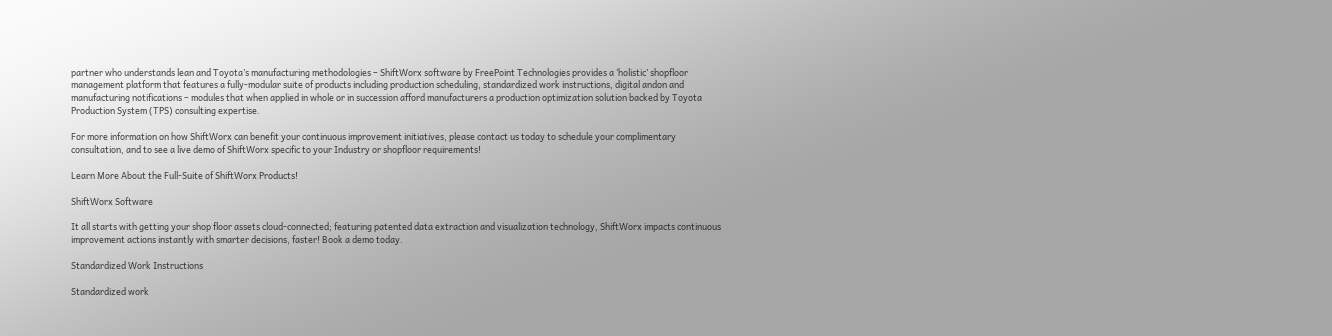partner who understands lean and Toyota’s manufacturing methodologies – ShiftWorx software by FreePoint Technologies provides a ‘holistic’ shopfloor management platform that features a fully-modular suite of products including production scheduling, standardized work instructions, digital andon and manufacturing notifications – modules that when applied in whole or in succession afford manufacturers a production optimization solution backed by Toyota Production System (TPS) consulting expertise.

For more information on how ShiftWorx can benefit your continuous improvement initiatives, please contact us today to schedule your complimentary consultation, and to see a live demo of ShiftWorx specific to your Industry or shopfloor requirements!

Learn More About the Full-Suite of ShiftWorx Products!

ShiftWorx Software

It all starts with getting your shop floor assets cloud-connected; featuring patented data extraction and visualization technology, ShiftWorx impacts continuous improvement actions instantly with smarter decisions, faster! Book a demo today.

Standardized Work Instructions

Standardized work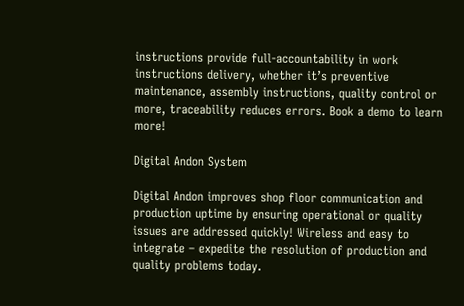instructions provide full-accountability in work instructions delivery, whether it’s preventive maintenance, assembly instructions, quality control or more, traceability reduces errors. Book a demo to learn more!

Digital Andon System

Digital Andon improves shop floor communication and production uptime by ensuring operational or quality issues are addressed quickly! Wireless and easy to integrate – expedite the resolution of production and quality problems today.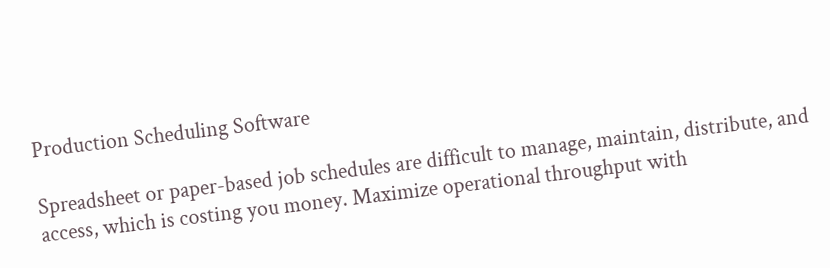Production Scheduling Software

Spreadsheet or paper-based job schedules are difficult to manage, maintain, distribute, and access, which is costing you money. Maximize operational throughput with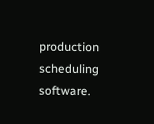production scheduling software.